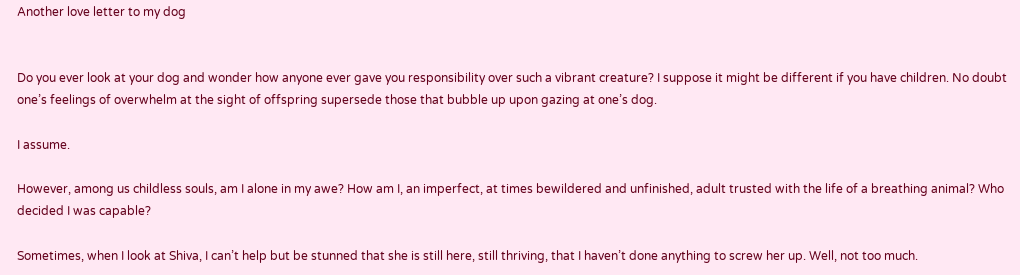Another love letter to my dog


Do you ever look at your dog and wonder how anyone ever gave you responsibility over such a vibrant creature? I suppose it might be different if you have children. No doubt one’s feelings of overwhelm at the sight of offspring supersede those that bubble up upon gazing at one’s dog.

I assume.

However, among us childless souls, am I alone in my awe? How am I, an imperfect, at times bewildered and unfinished, adult trusted with the life of a breathing animal? Who decided I was capable?

Sometimes, when I look at Shiva, I can’t help but be stunned that she is still here, still thriving, that I haven’t done anything to screw her up. Well, not too much.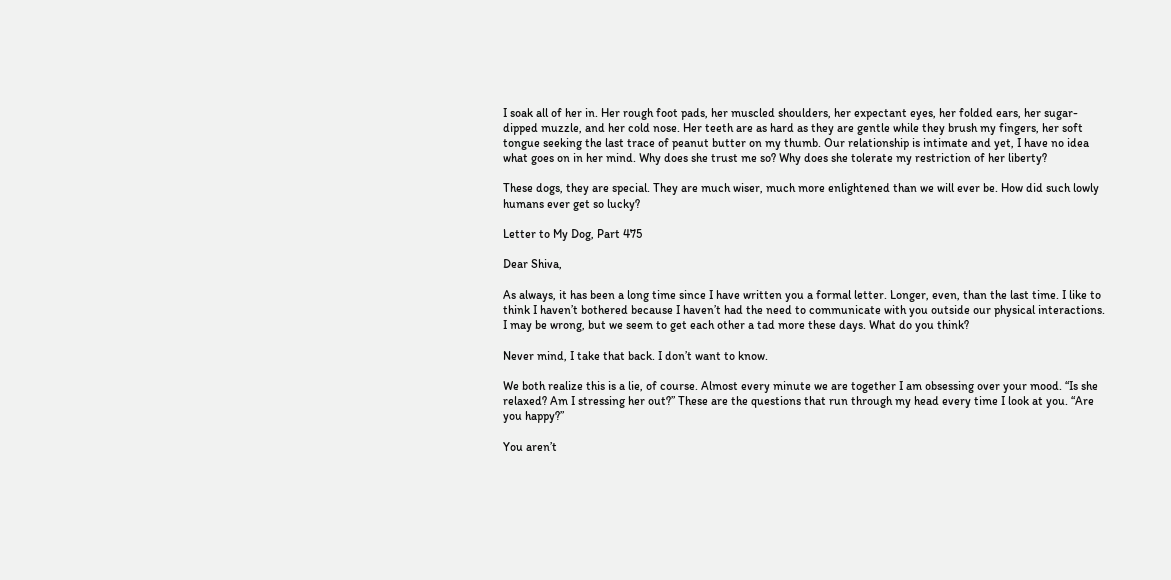I soak all of her in. Her rough foot pads, her muscled shoulders, her expectant eyes, her folded ears, her sugar-dipped muzzle, and her cold nose. Her teeth are as hard as they are gentle while they brush my fingers, her soft tongue seeking the last trace of peanut butter on my thumb. Our relationship is intimate and yet, I have no idea what goes on in her mind. Why does she trust me so? Why does she tolerate my restriction of her liberty?

These dogs, they are special. They are much wiser, much more enlightened than we will ever be. How did such lowly humans ever get so lucky?

Letter to My Dog, Part 475

Dear Shiva,

As always, it has been a long time since I have written you a formal letter. Longer, even, than the last time. I like to think I haven’t bothered because I haven’t had the need to communicate with you outside our physical interactions. I may be wrong, but we seem to get each other a tad more these days. What do you think?

Never mind, I take that back. I don’t want to know.

We both realize this is a lie, of course. Almost every minute we are together I am obsessing over your mood. “Is she relaxed? Am I stressing her out?” These are the questions that run through my head every time I look at you. “Are you happy?”

You aren’t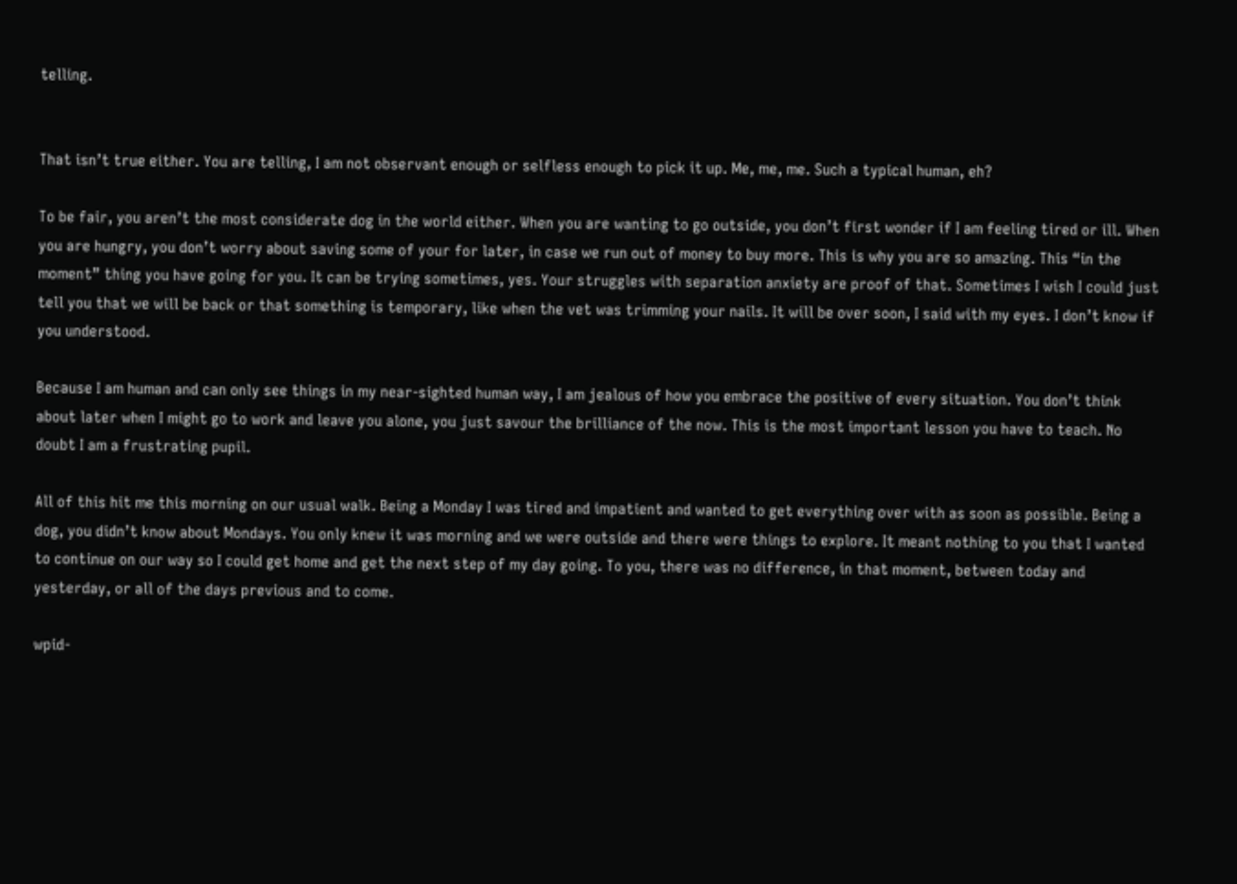telling.


That isn’t true either. You are telling, I am not observant enough or selfless enough to pick it up. Me, me, me. Such a typical human, eh?

To be fair, you aren’t the most considerate dog in the world either. When you are wanting to go outside, you don’t first wonder if I am feeling tired or ill. When you are hungry, you don’t worry about saving some of your for later, in case we run out of money to buy more. This is why you are so amazing. This “in the moment” thing you have going for you. It can be trying sometimes, yes. Your struggles with separation anxiety are proof of that. Sometimes I wish I could just tell you that we will be back or that something is temporary, like when the vet was trimming your nails. It will be over soon, I said with my eyes. I don’t know if you understood.

Because I am human and can only see things in my near-sighted human way, I am jealous of how you embrace the positive of every situation. You don’t think about later when I might go to work and leave you alone, you just savour the brilliance of the now. This is the most important lesson you have to teach. No doubt I am a frustrating pupil.

All of this hit me this morning on our usual walk. Being a Monday I was tired and impatient and wanted to get everything over with as soon as possible. Being a dog, you didn’t know about Mondays. You only knew it was morning and we were outside and there were things to explore. It meant nothing to you that I wanted to continue on our way so I could get home and get the next step of my day going. To you, there was no difference, in that moment, between today and yesterday, or all of the days previous and to come.

wpid-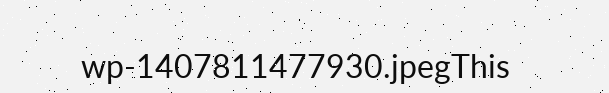wp-1407811477930.jpegThis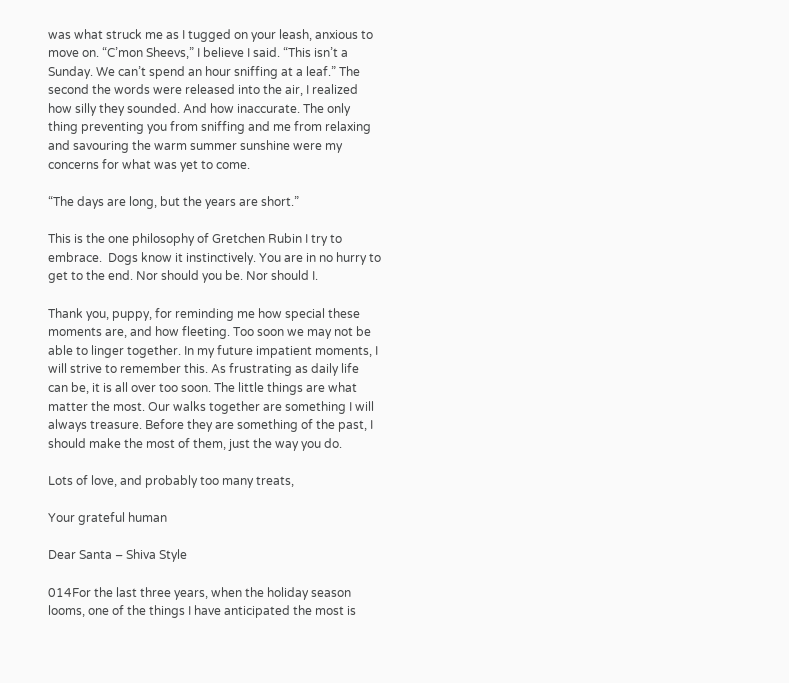was what struck me as I tugged on your leash, anxious to move on. “C’mon Sheevs,” I believe I said. “This isn’t a Sunday. We can’t spend an hour sniffing at a leaf.” The second the words were released into the air, I realized how silly they sounded. And how inaccurate. The only thing preventing you from sniffing and me from relaxing and savouring the warm summer sunshine were my concerns for what was yet to come.

“The days are long, but the years are short.”

This is the one philosophy of Gretchen Rubin I try to embrace.  Dogs know it instinctively. You are in no hurry to get to the end. Nor should you be. Nor should I.

Thank you, puppy, for reminding me how special these moments are, and how fleeting. Too soon we may not be able to linger together. In my future impatient moments, I will strive to remember this. As frustrating as daily life can be, it is all over too soon. The little things are what matter the most. Our walks together are something I will always treasure. Before they are something of the past, I should make the most of them, just the way you do.

Lots of love, and probably too many treats,

Your grateful human

Dear Santa – Shiva Style

014For the last three years, when the holiday season looms, one of the things I have anticipated the most is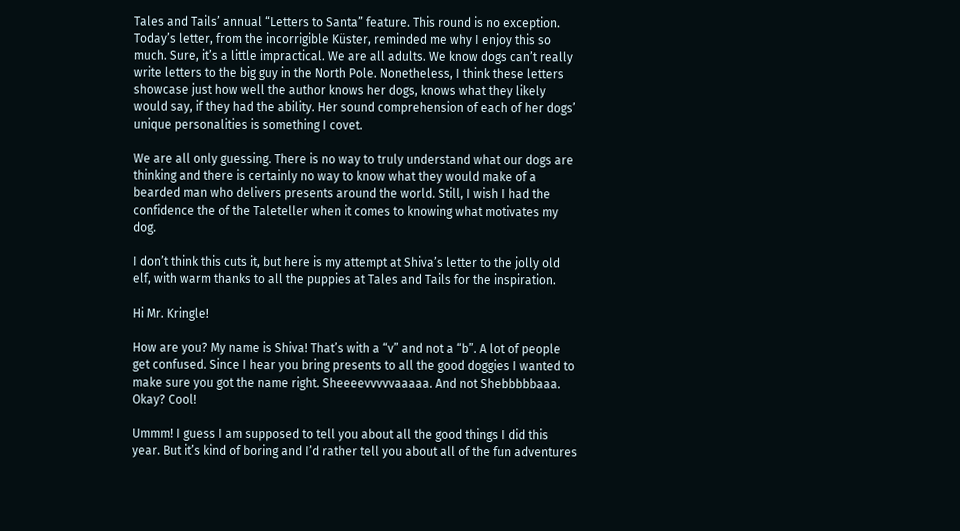Tales and Tails’ annual “Letters to Santa” feature. This round is no exception. Today’s letter, from the incorrigible Küster, reminded me why I enjoy this so much. Sure, it’s a little impractical. We are all adults. We know dogs can’t really write letters to the big guy in the North Pole. Nonetheless, I think these letters showcase just how well the author knows her dogs, knows what they likely would say, if they had the ability. Her sound comprehension of each of her dogs’ unique personalities is something I covet.

We are all only guessing. There is no way to truly understand what our dogs are thinking and there is certainly no way to know what they would make of a bearded man who delivers presents around the world. Still, I wish I had the confidence the of the Taleteller when it comes to knowing what motivates my dog.

I don’t think this cuts it, but here is my attempt at Shiva’s letter to the jolly old elf, with warm thanks to all the puppies at Tales and Tails for the inspiration.

Hi Mr. Kringle!

How are you? My name is Shiva! That’s with a “v” and not a “b”. A lot of people get confused. Since I hear you bring presents to all the good doggies I wanted to make sure you got the name right. Sheeeevvvvvaaaaa. And not Shebbbbbaaa. Okay? Cool!

Ummm! I guess I am supposed to tell you about all the good things I did this year. But it’s kind of boring and I’d rather tell you about all of the fun adventures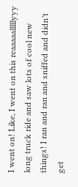I went on! Like, I went on this reaaaaalllllyyy long truck ride and saw lots of cool new things! I ran and ran and sniffed and didn’t get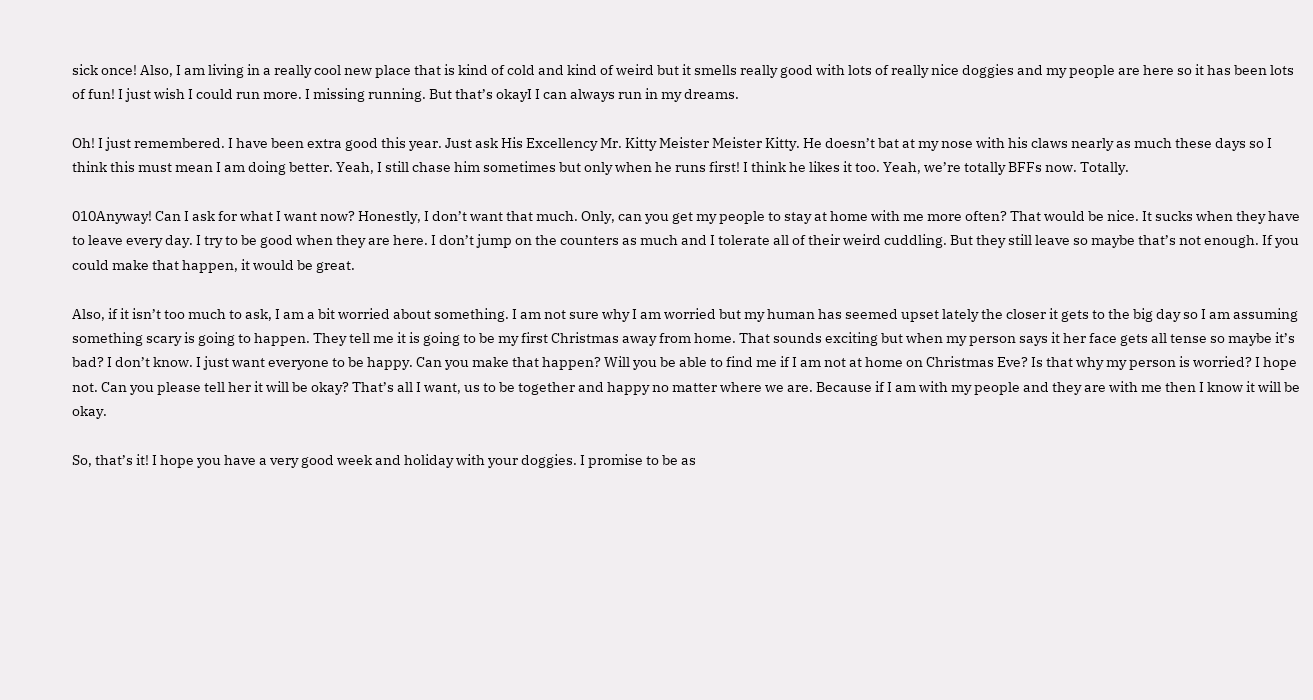sick once! Also, I am living in a really cool new place that is kind of cold and kind of weird but it smells really good with lots of really nice doggies and my people are here so it has been lots of fun! I just wish I could run more. I missing running. But that’s okayI I can always run in my dreams.

Oh! I just remembered. I have been extra good this year. Just ask His Excellency Mr. Kitty Meister Meister Kitty. He doesn’t bat at my nose with his claws nearly as much these days so I think this must mean I am doing better. Yeah, I still chase him sometimes but only when he runs first! I think he likes it too. Yeah, we’re totally BFFs now. Totally.

010Anyway! Can I ask for what I want now? Honestly, I don’t want that much. Only, can you get my people to stay at home with me more often? That would be nice. It sucks when they have to leave every day. I try to be good when they are here. I don’t jump on the counters as much and I tolerate all of their weird cuddling. But they still leave so maybe that’s not enough. If you could make that happen, it would be great.

Also, if it isn’t too much to ask, I am a bit worried about something. I am not sure why I am worried but my human has seemed upset lately the closer it gets to the big day so I am assuming something scary is going to happen. They tell me it is going to be my first Christmas away from home. That sounds exciting but when my person says it her face gets all tense so maybe it’s bad? I don’t know. I just want everyone to be happy. Can you make that happen? Will you be able to find me if I am not at home on Christmas Eve? Is that why my person is worried? I hope not. Can you please tell her it will be okay? That’s all I want, us to be together and happy no matter where we are. Because if I am with my people and they are with me then I know it will be okay.

So, that’s it! I hope you have a very good week and holiday with your doggies. I promise to be as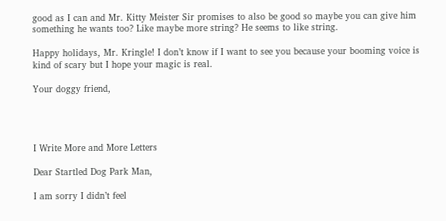good as I can and Mr. Kitty Meister Sir promises to also be good so maybe you can give him something he wants too? Like maybe more string? He seems to like string.

Happy holidays, Mr. Kringle! I don’t know if I want to see you because your booming voice is kind of scary but I hope your magic is real.

Your doggy friend,




I Write More and More Letters

Dear Startled Dog Park Man,

I am sorry I didn’t feel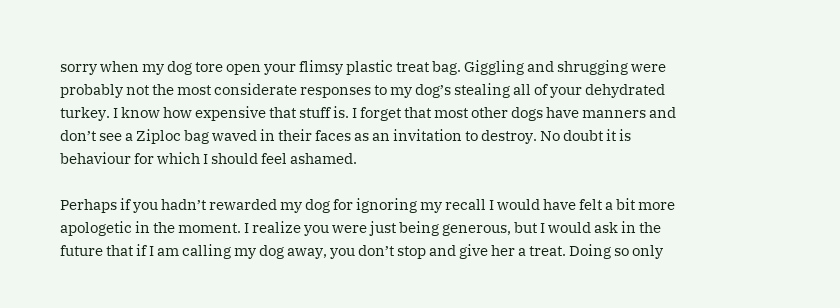sorry when my dog tore open your flimsy plastic treat bag. Giggling and shrugging were probably not the most considerate responses to my dog’s stealing all of your dehydrated turkey. I know how expensive that stuff is. I forget that most other dogs have manners and don’t see a Ziploc bag waved in their faces as an invitation to destroy. No doubt it is behaviour for which I should feel ashamed.

Perhaps if you hadn’t rewarded my dog for ignoring my recall I would have felt a bit more apologetic in the moment. I realize you were just being generous, but I would ask in the future that if I am calling my dog away, you don’t stop and give her a treat. Doing so only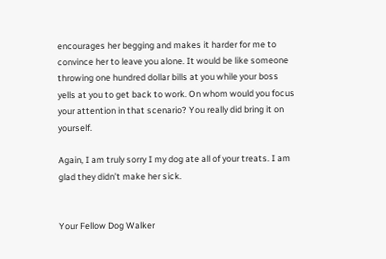encourages her begging and makes it harder for me to convince her to leave you alone. It would be like someone throwing one hundred dollar bills at you while your boss yells at you to get back to work. On whom would you focus your attention in that scenario? You really did bring it on yourself.

Again, I am truly sorry I my dog ate all of your treats. I am glad they didn’t make her sick.


Your Fellow Dog Walker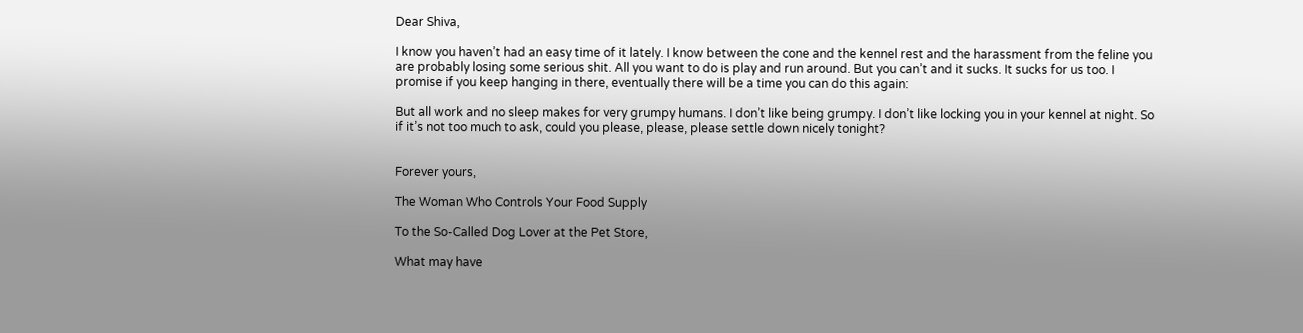Dear Shiva,

I know you haven’t had an easy time of it lately. I know between the cone and the kennel rest and the harassment from the feline you are probably losing some serious shit. All you want to do is play and run around. But you can’t and it sucks. It sucks for us too. I promise if you keep hanging in there, eventually there will be a time you can do this again:

But all work and no sleep makes for very grumpy humans. I don’t like being grumpy. I don’t like locking you in your kennel at night. So if it’s not too much to ask, could you please, please, please settle down nicely tonight?


Forever yours,

The Woman Who Controls Your Food Supply

To the So-Called Dog Lover at the Pet Store,

What may have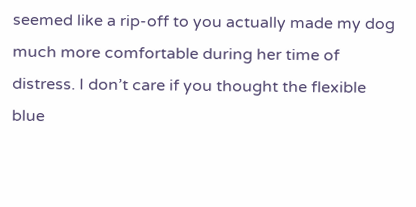seemed like a rip-off to you actually made my dog much more comfortable during her time of distress. I don’t care if you thought the flexible blue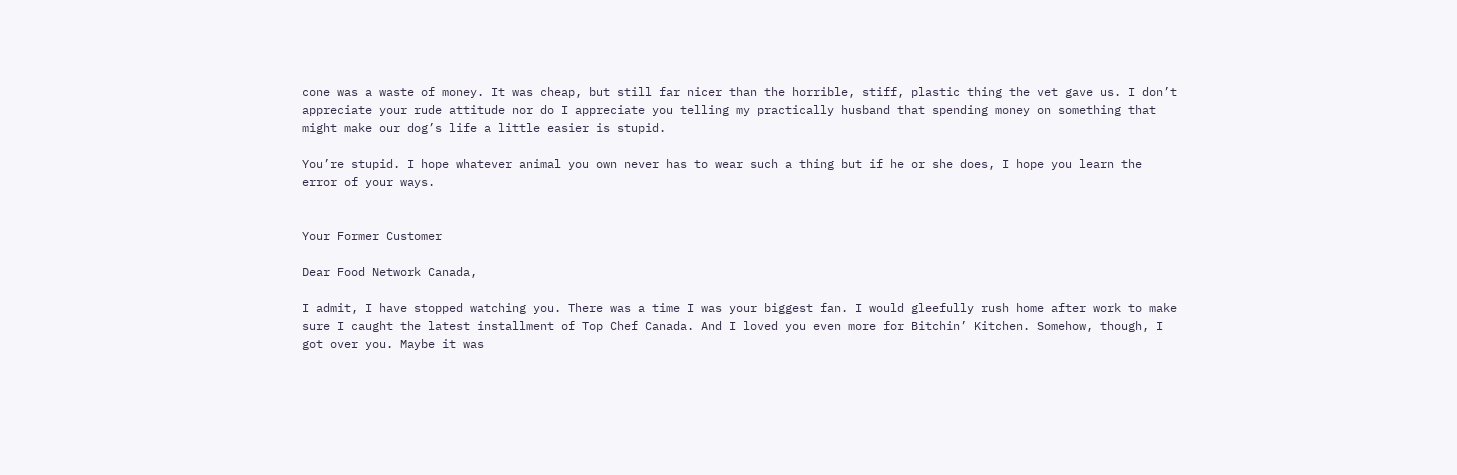cone was a waste of money. It was cheap, but still far nicer than the horrible, stiff, plastic thing the vet gave us. I don’t appreciate your rude attitude nor do I appreciate you telling my practically husband that spending money on something that might make our dog’s life a little easier is stupid.

You’re stupid. I hope whatever animal you own never has to wear such a thing but if he or she does, I hope you learn the error of your ways.


Your Former Customer

Dear Food Network Canada,

I admit, I have stopped watching you. There was a time I was your biggest fan. I would gleefully rush home after work to make sure I caught the latest installment of Top Chef Canada. And I loved you even more for Bitchin’ Kitchen. Somehow, though, I got over you. Maybe it was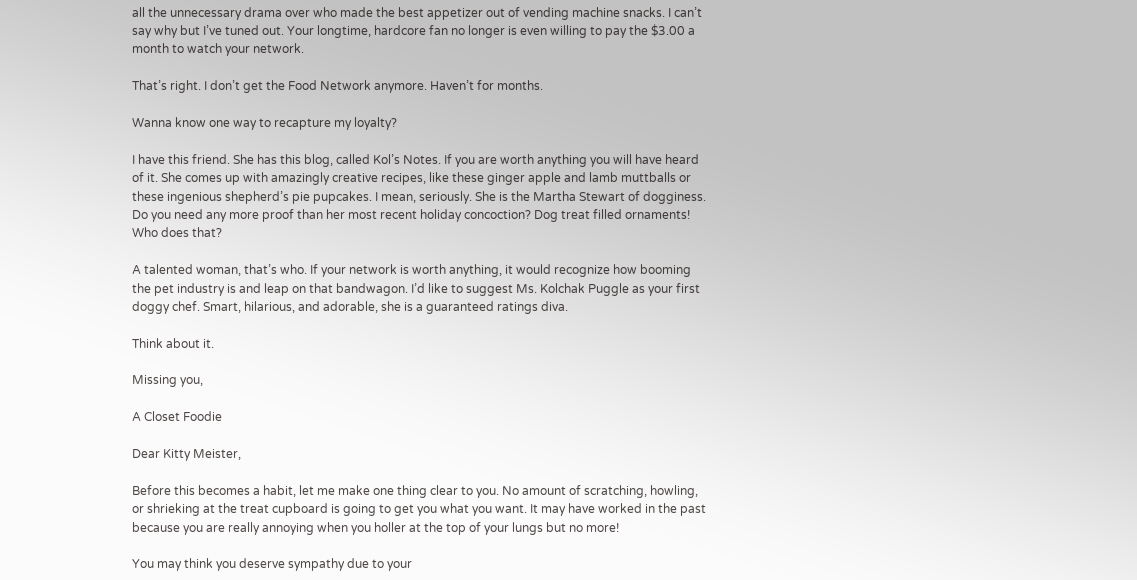all the unnecessary drama over who made the best appetizer out of vending machine snacks. I can’t say why but I’ve tuned out. Your longtime, hardcore fan no longer is even willing to pay the $3.00 a month to watch your network.

That’s right. I don’t get the Food Network anymore. Haven’t for months.

Wanna know one way to recapture my loyalty?

I have this friend. She has this blog, called Kol’s Notes. If you are worth anything you will have heard of it. She comes up with amazingly creative recipes, like these ginger apple and lamb muttballs or these ingenious shepherd’s pie pupcakes. I mean, seriously. She is the Martha Stewart of dogginess. Do you need any more proof than her most recent holiday concoction? Dog treat filled ornaments! Who does that?

A talented woman, that’s who. If your network is worth anything, it would recognize how booming the pet industry is and leap on that bandwagon. I’d like to suggest Ms. Kolchak Puggle as your first doggy chef. Smart, hilarious, and adorable, she is a guaranteed ratings diva.

Think about it.

Missing you,

A Closet Foodie

Dear Kitty Meister,

Before this becomes a habit, let me make one thing clear to you. No amount of scratching, howling, or shrieking at the treat cupboard is going to get you what you want. It may have worked in the past because you are really annoying when you holler at the top of your lungs but no more!

You may think you deserve sympathy due to your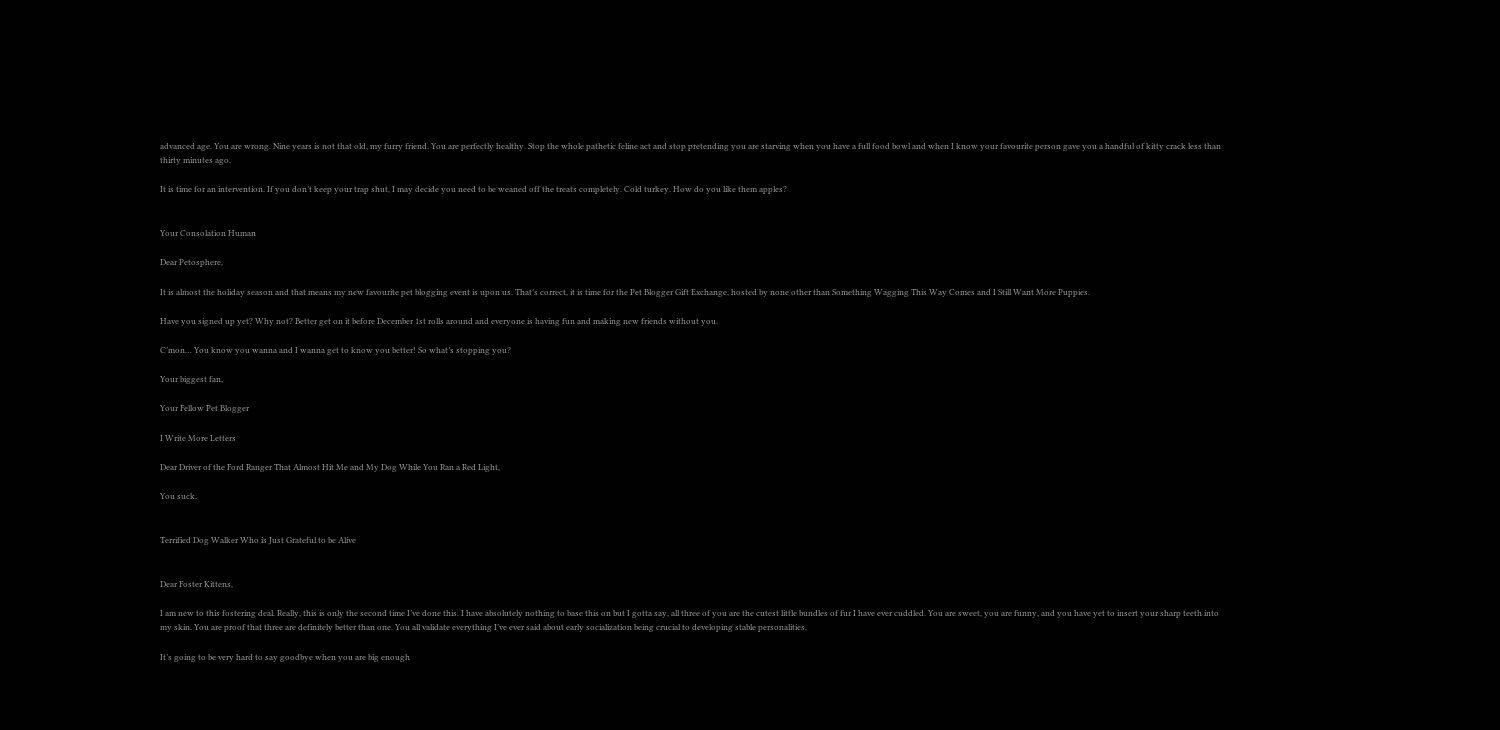advanced age. You are wrong. Nine years is not that old, my furry friend. You are perfectly healthy. Stop the whole pathetic feline act and stop pretending you are starving when you have a full food bowl and when I know your favourite person gave you a handful of kitty crack less than thirty minutes ago.

It is time for an intervention. If you don’t keep your trap shut, I may decide you need to be weaned off the treats completely. Cold turkey. How do you like them apples?


Your Consolation Human

Dear Petosphere,

It is almost the holiday season and that means my new favourite pet blogging event is upon us. That’s correct, it is time for the Pet Blogger Gift Exchange, hosted by none other than Something Wagging This Way Comes and I Still Want More Puppies.

Have you signed up yet? Why not? Better get on it before December 1st rolls around and everyone is having fun and making new friends without you.

C’mon… You know you wanna and I wanna get to know you better! So what’s stopping you?

Your biggest fan,

Your Fellow Pet Blogger

I Write More Letters

Dear Driver of the Ford Ranger That Almost Hit Me and My Dog While You Ran a Red Light,

You suck.


Terrified Dog Walker Who is Just Grateful to be Alive


Dear Foster Kittens,

I am new to this fostering deal. Really, this is only the second time I’ve done this. I have absolutely nothing to base this on but I gotta say, all three of you are the cutest little bundles of fur I have ever cuddled. You are sweet, you are funny, and you have yet to insert your sharp teeth into my skin. You are proof that three are definitely better than one. You all validate everything I’ve ever said about early socialization being crucial to developing stable personalities.

It’s going to be very hard to say goodbye when you are big enough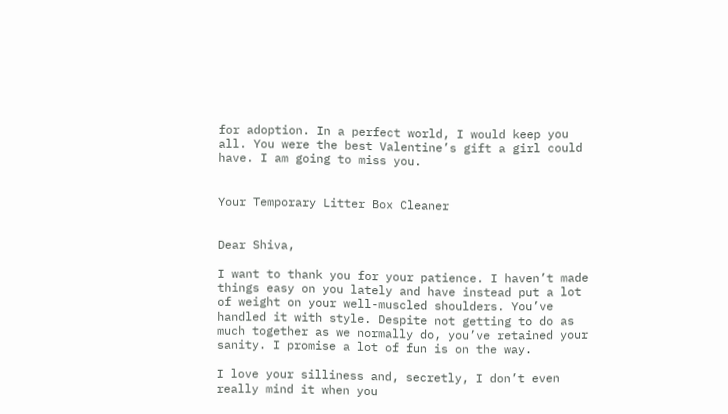for adoption. In a perfect world, I would keep you all. You were the best Valentine’s gift a girl could have. I am going to miss you.


Your Temporary Litter Box Cleaner


Dear Shiva,

I want to thank you for your patience. I haven’t made things easy on you lately and have instead put a lot of weight on your well-muscled shoulders. You’ve handled it with style. Despite not getting to do as much together as we normally do, you’ve retained your sanity. I promise a lot of fun is on the way.

I love your silliness and, secretly, I don’t even really mind it when you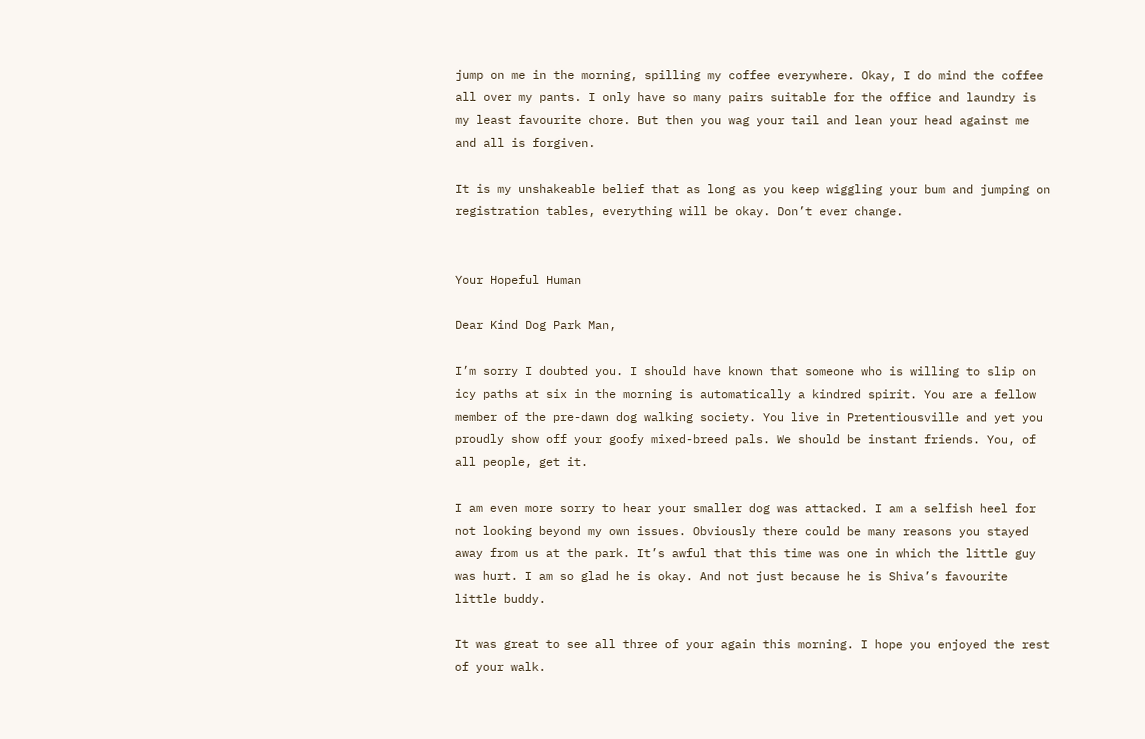jump on me in the morning, spilling my coffee everywhere. Okay, I do mind the coffee all over my pants. I only have so many pairs suitable for the office and laundry is my least favourite chore. But then you wag your tail and lean your head against me and all is forgiven.

It is my unshakeable belief that as long as you keep wiggling your bum and jumping on registration tables, everything will be okay. Don’t ever change.


Your Hopeful Human

Dear Kind Dog Park Man,

I’m sorry I doubted you. I should have known that someone who is willing to slip on icy paths at six in the morning is automatically a kindred spirit. You are a fellow member of the pre-dawn dog walking society. You live in Pretentiousville and yet you proudly show off your goofy mixed-breed pals. We should be instant friends. You, of all people, get it.

I am even more sorry to hear your smaller dog was attacked. I am a selfish heel for not looking beyond my own issues. Obviously there could be many reasons you stayed away from us at the park. It’s awful that this time was one in which the little guy was hurt. I am so glad he is okay. And not just because he is Shiva’s favourite little buddy.

It was great to see all three of your again this morning. I hope you enjoyed the rest of your walk.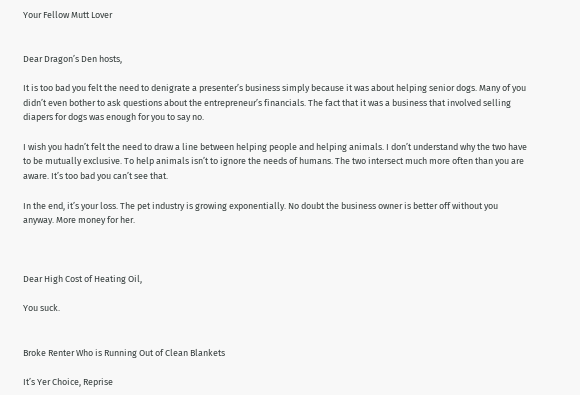Your Fellow Mutt Lover


Dear Dragon’s Den hosts,

It is too bad you felt the need to denigrate a presenter’s business simply because it was about helping senior dogs. Many of you didn’t even bother to ask questions about the entrepreneur’s financials. The fact that it was a business that involved selling diapers for dogs was enough for you to say no.

I wish you hadn’t felt the need to draw a line between helping people and helping animals. I don’t understand why the two have to be mutually exclusive. To help animals isn’t to ignore the needs of humans. The two intersect much more often than you are aware. It’s too bad you can’t see that.

In the end, it’s your loss. The pet industry is growing exponentially. No doubt the business owner is better off without you anyway. More money for her.



Dear High Cost of Heating Oil,

You suck.


Broke Renter Who is Running Out of Clean Blankets

It’s Yer Choice, Reprise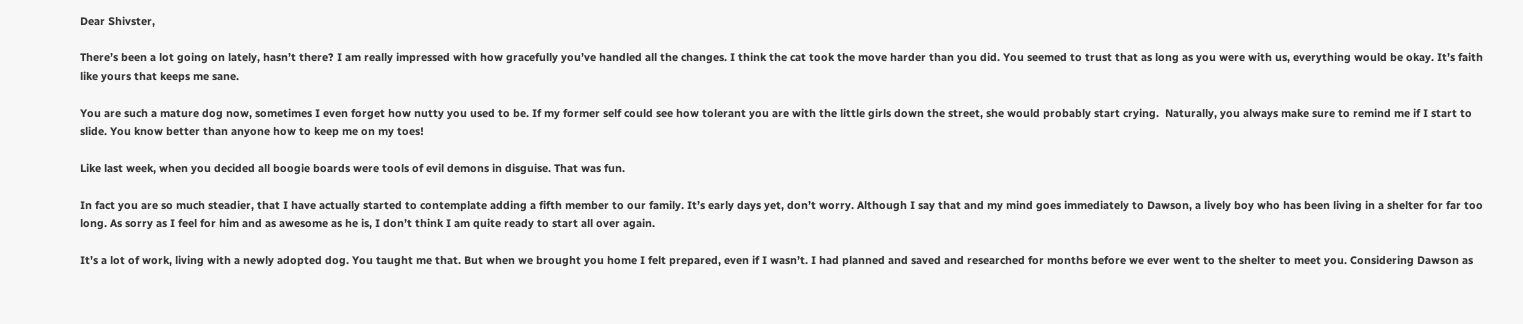Dear Shivster,

There’s been a lot going on lately, hasn’t there? I am really impressed with how gracefully you’ve handled all the changes. I think the cat took the move harder than you did. You seemed to trust that as long as you were with us, everything would be okay. It’s faith like yours that keeps me sane.

You are such a mature dog now, sometimes I even forget how nutty you used to be. If my former self could see how tolerant you are with the little girls down the street, she would probably start crying.  Naturally, you always make sure to remind me if I start to slide. You know better than anyone how to keep me on my toes!

Like last week, when you decided all boogie boards were tools of evil demons in disguise. That was fun.

In fact you are so much steadier, that I have actually started to contemplate adding a fifth member to our family. It’s early days yet, don’t worry. Although I say that and my mind goes immediately to Dawson, a lively boy who has been living in a shelter for far too long. As sorry as I feel for him and as awesome as he is, I don’t think I am quite ready to start all over again.

It’s a lot of work, living with a newly adopted dog. You taught me that. But when we brought you home I felt prepared, even if I wasn’t. I had planned and saved and researched for months before we ever went to the shelter to meet you. Considering Dawson as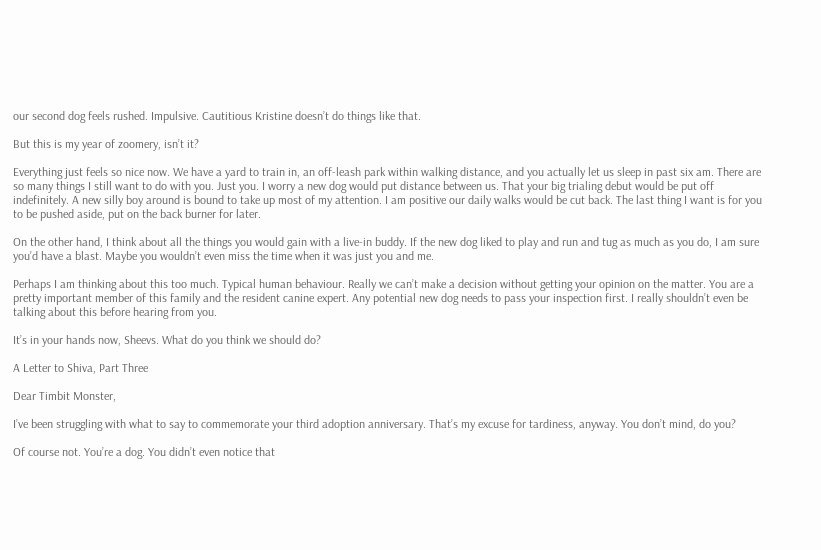our second dog feels rushed. Impulsive. Cautitious Kristine doesn’t do things like that.

But this is my year of zoomery, isn’t it?

Everything just feels so nice now. We have a yard to train in, an off-leash park within walking distance, and you actually let us sleep in past six am. There are so many things I still want to do with you. Just you. I worry a new dog would put distance between us. That your big trialing debut would be put off indefinitely. A new silly boy around is bound to take up most of my attention. I am positive our daily walks would be cut back. The last thing I want is for you to be pushed aside, put on the back burner for later.

On the other hand, I think about all the things you would gain with a live-in buddy. If the new dog liked to play and run and tug as much as you do, I am sure you’d have a blast. Maybe you wouldn’t even miss the time when it was just you and me.

Perhaps I am thinking about this too much. Typical human behaviour. Really we can’t make a decision without getting your opinion on the matter. You are a pretty important member of this family and the resident canine expert. Any potential new dog needs to pass your inspection first. I really shouldn’t even be talking about this before hearing from you.

It’s in your hands now, Sheevs. What do you think we should do?

A Letter to Shiva, Part Three

Dear Timbit Monster,

I’ve been struggling with what to say to commemorate your third adoption anniversary. That’s my excuse for tardiness, anyway. You don’t mind, do you?

Of course not. You’re a dog. You didn’t even notice that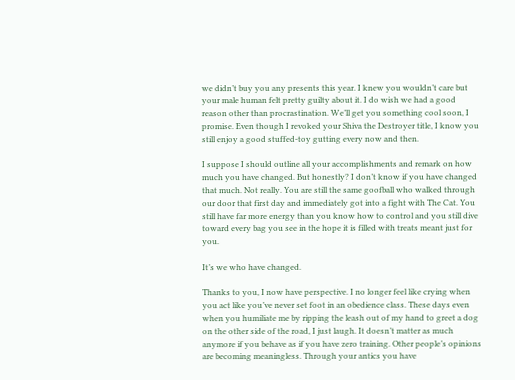we didn’t buy you any presents this year. I knew you wouldn’t care but your male human felt pretty guilty about it. I do wish we had a good reason other than procrastination. We’ll get you something cool soon, I promise. Even though I revoked your Shiva the Destroyer title, I know you still enjoy a good stuffed-toy gutting every now and then.

I suppose I should outline all your accomplishments and remark on how much you have changed. But honestly? I don’t know if you have changed that much. Not really. You are still the same goofball who walked through our door that first day and immediately got into a fight with The Cat. You still have far more energy than you know how to control and you still dive toward every bag you see in the hope it is filled with treats meant just for you.

It’s we who have changed.

Thanks to you, I now have perspective. I no longer feel like crying when you act like you’ve never set foot in an obedience class. These days even when you humiliate me by ripping the leash out of my hand to greet a dog on the other side of the road, I just laugh. It doesn’t matter as much anymore if you behave as if you have zero training. Other people’s opinions are becoming meaningless. Through your antics you have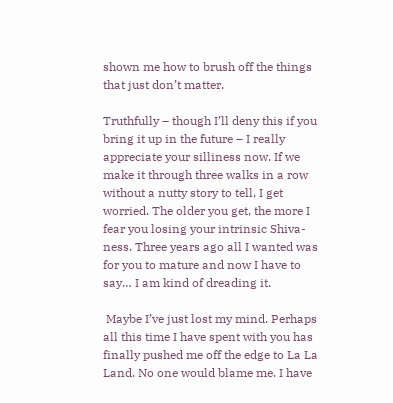shown me how to brush off the things that just don’t matter.

Truthfully – though I’ll deny this if you bring it up in the future – I really appreciate your silliness now. If we make it through three walks in a row without a nutty story to tell, I get worried. The older you get, the more I fear you losing your intrinsic Shiva-ness. Three years ago all I wanted was for you to mature and now I have to say… I am kind of dreading it.

 Maybe I’ve just lost my mind. Perhaps all this time I have spent with you has finally pushed me off the edge to La La Land. No one would blame me. I have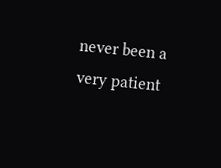never been a very patient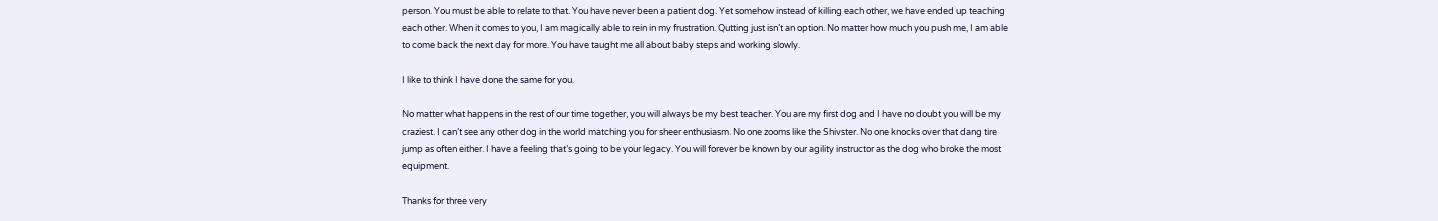person. You must be able to relate to that. You have never been a patient dog. Yet somehow instead of killing each other, we have ended up teaching each other. When it comes to you, I am magically able to rein in my frustration. Qutting just isn’t an option. No matter how much you push me, I am able to come back the next day for more. You have taught me all about baby steps and working slowly.

I like to think I have done the same for you.

No matter what happens in the rest of our time together, you will always be my best teacher. You are my first dog and I have no doubt you will be my craziest. I can’t see any other dog in the world matching you for sheer enthusiasm. No one zooms like the Shivster. No one knocks over that dang tire jump as often either. I have a feeling that’s going to be your legacy. You will forever be known by our agility instructor as the dog who broke the most equipment.

Thanks for three very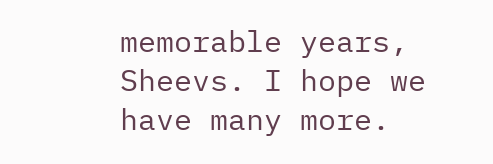memorable years, Sheevs. I hope we have many more.